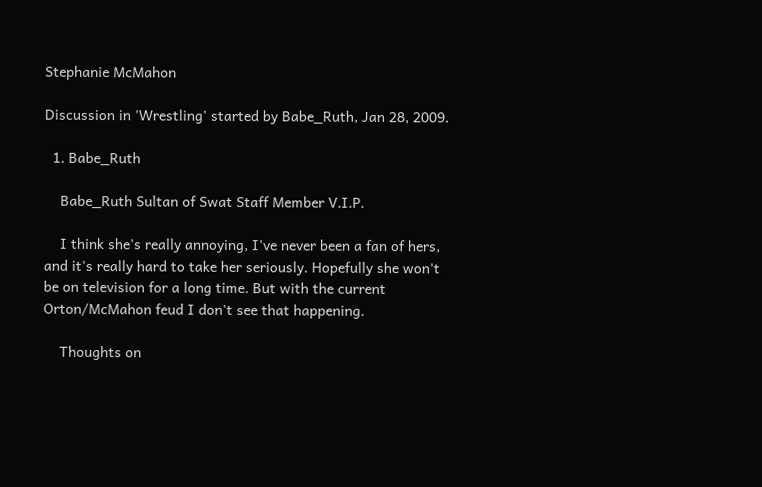Stephanie McMahon

Discussion in 'Wrestling' started by Babe_Ruth, Jan 28, 2009.

  1. Babe_Ruth

    Babe_Ruth Sultan of Swat Staff Member V.I.P.

    I think she's really annoying, I've never been a fan of hers, and it's really hard to take her seriously. Hopefully she won't be on television for a long time. But with the current Orton/McMahon feud I don't see that happening.

    Thoughts on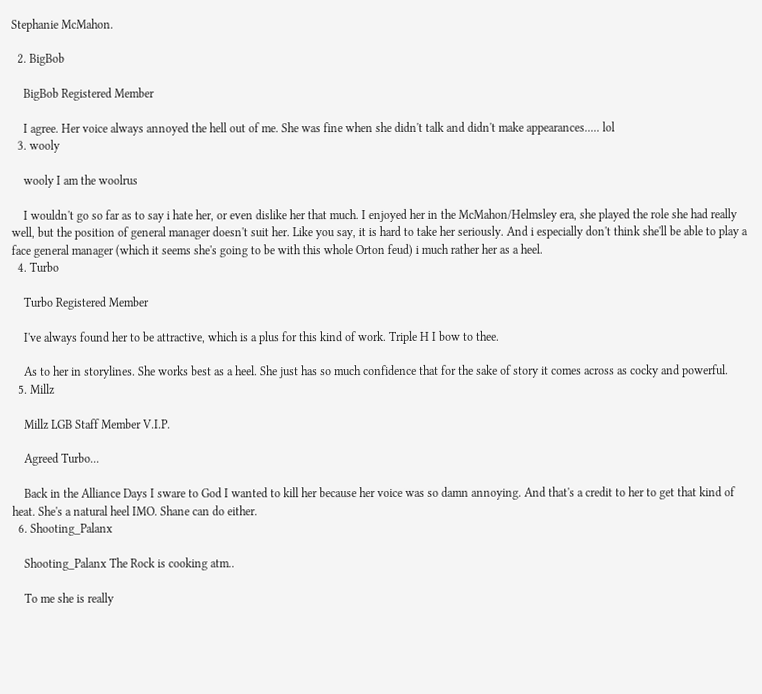Stephanie McMahon.

  2. BigBob

    BigBob Registered Member

    I agree. Her voice always annoyed the hell out of me. She was fine when she didn't talk and didn't make appearances..... lol
  3. wooly

    wooly I am the woolrus

    I wouldn't go so far as to say i hate her, or even dislike her that much. I enjoyed her in the McMahon/Helmsley era, she played the role she had really well, but the position of general manager doesn't suit her. Like you say, it is hard to take her seriously. And i especially don't think she'll be able to play a face general manager (which it seems she's going to be with this whole Orton feud) i much rather her as a heel.
  4. Turbo

    Turbo Registered Member

    I've always found her to be attractive, which is a plus for this kind of work. Triple H I bow to thee.

    As to her in storylines. She works best as a heel. She just has so much confidence that for the sake of story it comes across as cocky and powerful.
  5. Millz

    Millz LGB Staff Member V.I.P.

    Agreed Turbo...

    Back in the Alliance Days I sware to God I wanted to kill her because her voice was so damn annoying. And that's a credit to her to get that kind of heat. She's a natural heel IMO. Shane can do either.
  6. Shooting_Palanx

    Shooting_Palanx The Rock is cooking atm..

    To me she is really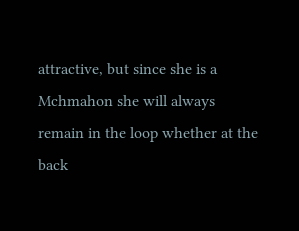attractive, but since she is a Mchmahon she will always remain in the loop whether at the back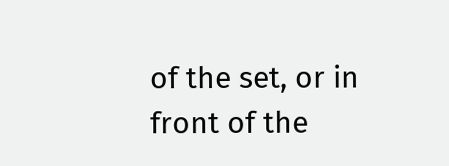of the set, or in front of the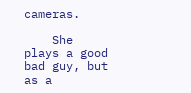cameras.

    She plays a good bad guy, but as a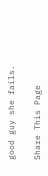good guy she fails.

Share This Page